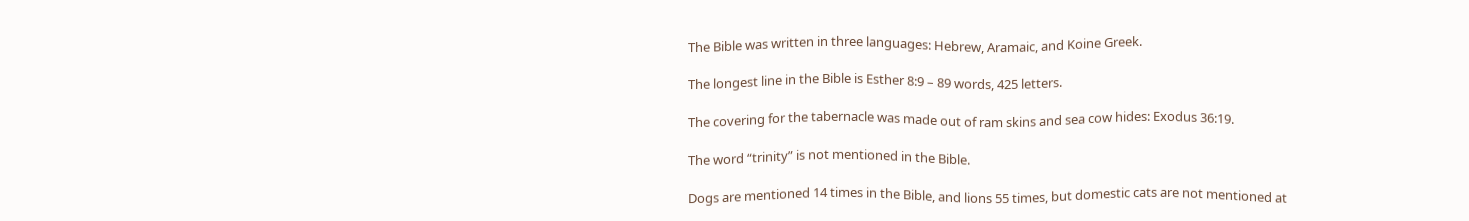The Bible was written in three languages: Hebrew, Aramaic, and Koine Greek.

The longest line in the Bible is Esther 8:9 – 89 words, 425 letters.

The covering for the tabernacle was made out of ram skins and sea cow hides: Exodus 36:19.

The word “trinity” is not mentioned in the Bible.

Dogs are mentioned 14 times in the Bible, and lions 55 times, but domestic cats are not mentioned at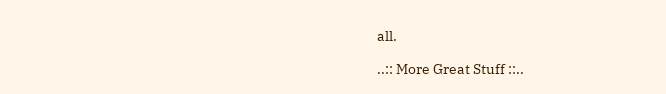all.

..:: More Great Stuff ::..